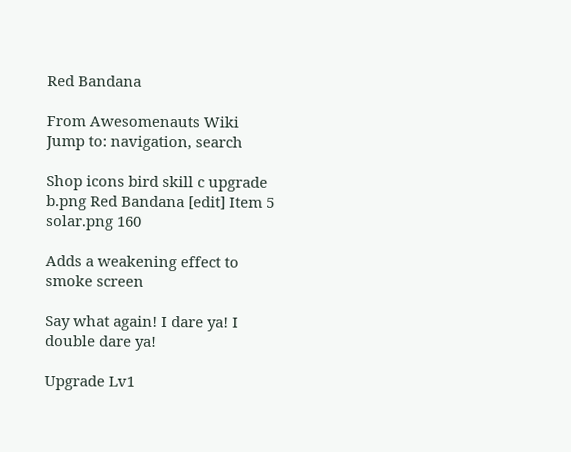Red Bandana

From Awesomenauts Wiki
Jump to: navigation, search

Shop icons bird skill c upgrade b.png Red Bandana [edit] Item 5 solar.png 160

Adds a weakening effect to smoke screen

Say what again! I dare ya! I double dare ya!

Upgrade Lv1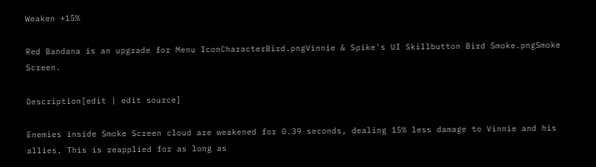Weaken +15%

Red Bandana is an upgrade for Menu IconCharacterBird.pngVinnie & Spike's UI Skillbutton Bird Smoke.pngSmoke Screen.

Description[edit | edit source]

Enemies inside Smoke Screen cloud are weakened for 0.39 seconds, dealing 15% less damage to Vinnie and his allies. This is reapplied for as long as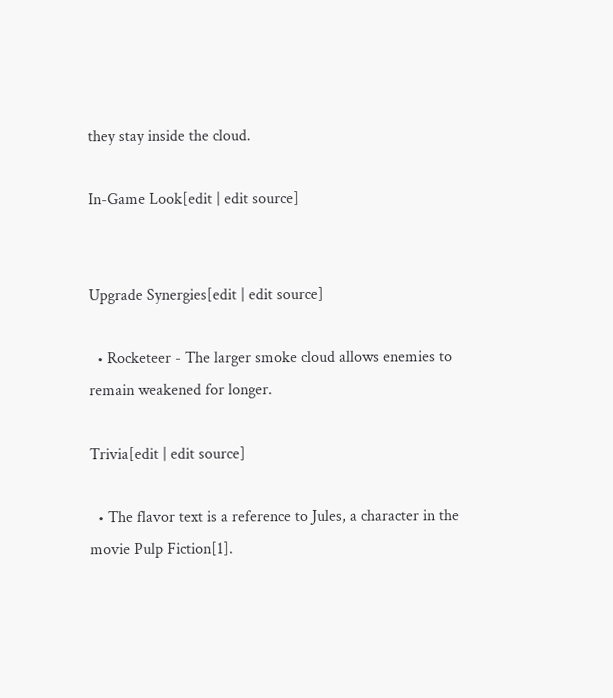they stay inside the cloud.

In-Game Look[edit | edit source]


Upgrade Synergies[edit | edit source]

  • Rocketeer - The larger smoke cloud allows enemies to remain weakened for longer.

Trivia[edit | edit source]

  • The flavor text is a reference to Jules, a character in the movie Pulp Fiction[1].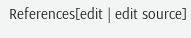References[edit | edit source]